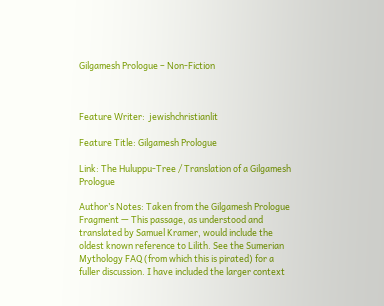Gilgamesh Prologue – Non-Fiction



Feature Writer:  jewishchristianlit

Feature Title: Gilgamesh Prologue

Link: The Huluppu-Tree / Translation of a Gilgamesh Prologue

Author’s Notes: Taken from the Gilgamesh Prologue Fragment — This passage, as understood and translated by Samuel Kramer, would include the oldest known reference to Lilith. See the Sumerian Mythology FAQ (from which this is pirated) for a fuller discussion. I have included the larger context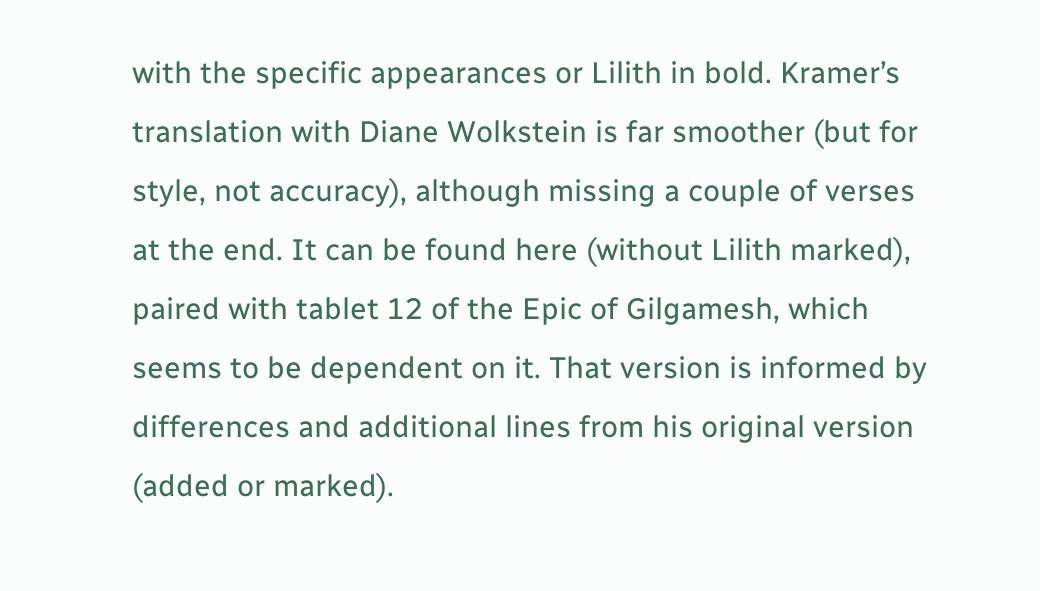with the specific appearances or Lilith in bold. Kramer’s translation with Diane Wolkstein is far smoother (but for style, not accuracy), although missing a couple of verses at the end. It can be found here (without Lilith marked), paired with tablet 12 of the Epic of Gilgamesh, which seems to be dependent on it. That version is informed by differences and additional lines from his original version (added or marked).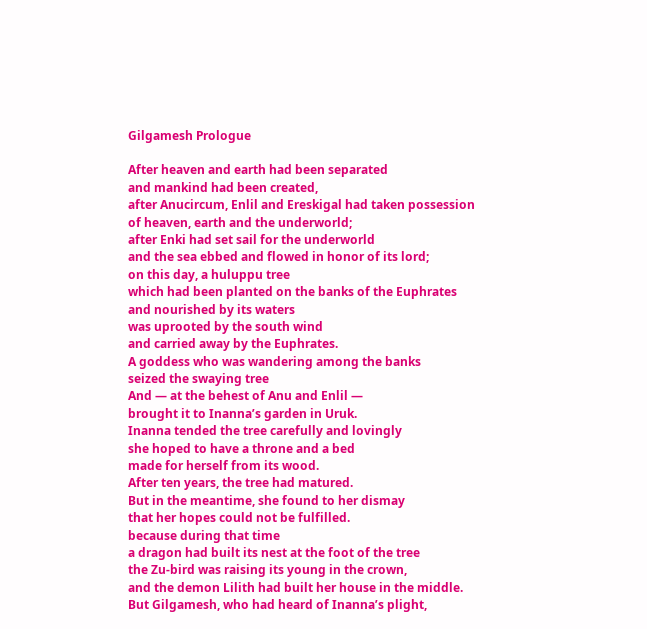Gilgamesh Prologue

After heaven and earth had been separated
and mankind had been created,
after Anucircum, Enlil and Ereskigal had taken possession
of heaven, earth and the underworld;
after Enki had set sail for the underworld
and the sea ebbed and flowed in honor of its lord;
on this day, a huluppu tree
which had been planted on the banks of the Euphrates
and nourished by its waters
was uprooted by the south wind
and carried away by the Euphrates.
A goddess who was wandering among the banks
seized the swaying tree
And — at the behest of Anu and Enlil —
brought it to Inanna’s garden in Uruk.
Inanna tended the tree carefully and lovingly
she hoped to have a throne and a bed
made for herself from its wood.
After ten years, the tree had matured.
But in the meantime, she found to her dismay
that her hopes could not be fulfilled.
because during that time
a dragon had built its nest at the foot of the tree
the Zu-bird was raising its young in the crown,
and the demon Lilith had built her house in the middle.
But Gilgamesh, who had heard of Inanna’s plight,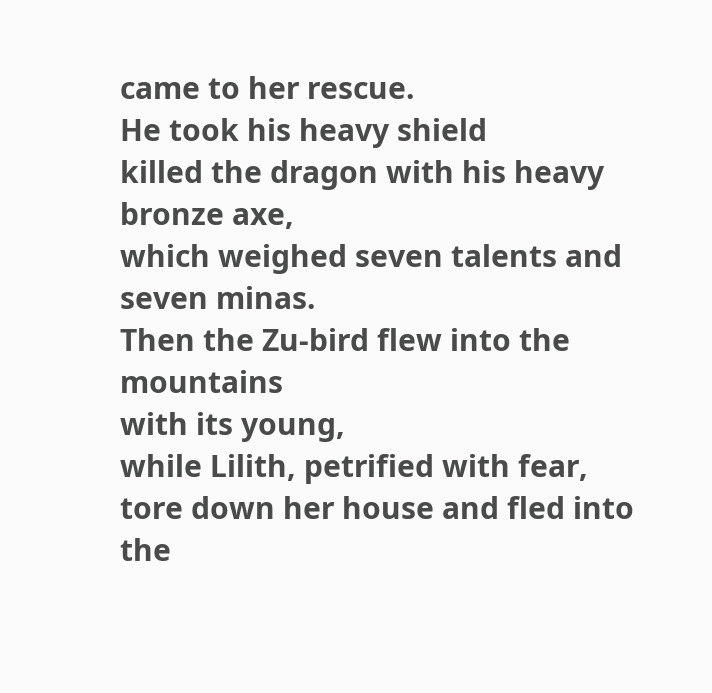came to her rescue.
He took his heavy shield
killed the dragon with his heavy bronze axe,
which weighed seven talents and seven minas.
Then the Zu-bird flew into the mountains
with its young,
while Lilith, petrified with fear,
tore down her house and fled into the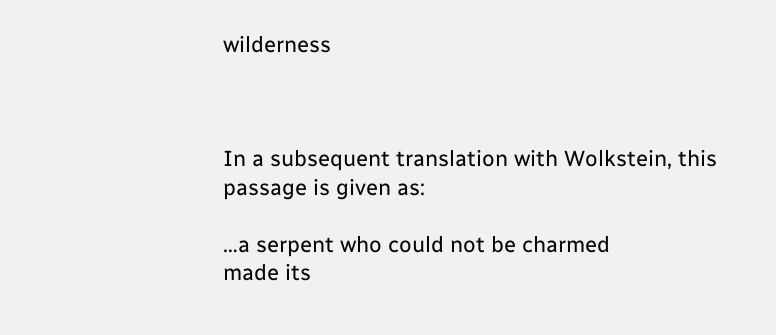wilderness



In a subsequent translation with Wolkstein, this passage is given as:

…a serpent who could not be charmed
made its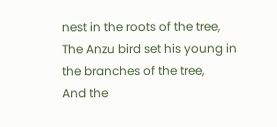nest in the roots of the tree,
The Anzu bird set his young in the branches of the tree,
And the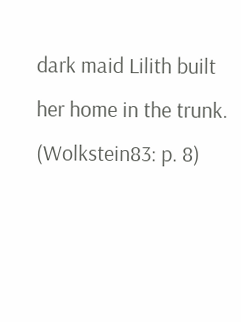dark maid Lilith built her home in the trunk.
(Wolkstein83: p. 8)